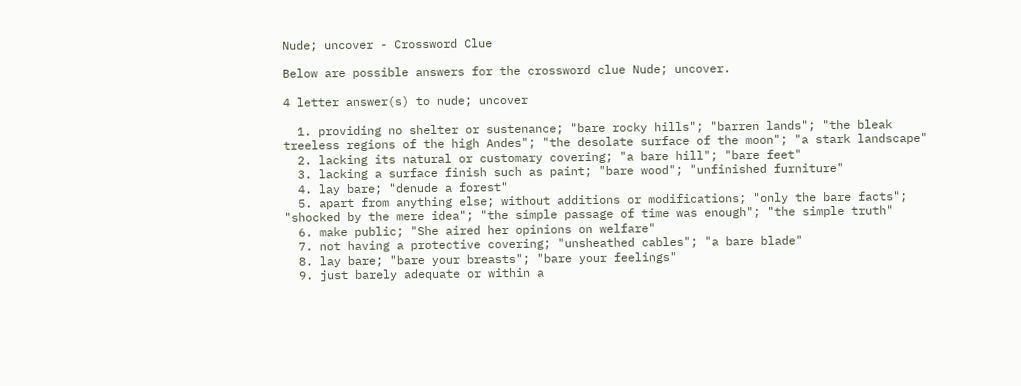Nude; uncover - Crossword Clue

Below are possible answers for the crossword clue Nude; uncover.

4 letter answer(s) to nude; uncover

  1. providing no shelter or sustenance; "bare rocky hills"; "barren lands"; "the bleak treeless regions of the high Andes"; "the desolate surface of the moon"; "a stark landscape"
  2. lacking its natural or customary covering; "a bare hill"; "bare feet"
  3. lacking a surface finish such as paint; "bare wood"; "unfinished furniture"
  4. lay bare; "denude a forest"
  5. apart from anything else; without additions or modifications; "only the bare facts"; "shocked by the mere idea"; "the simple passage of time was enough"; "the simple truth"
  6. make public; "She aired her opinions on welfare"
  7. not having a protective covering; "unsheathed cables"; "a bare blade"
  8. lay bare; "bare your breasts"; "bare your feelings"
  9. just barely adequate or within a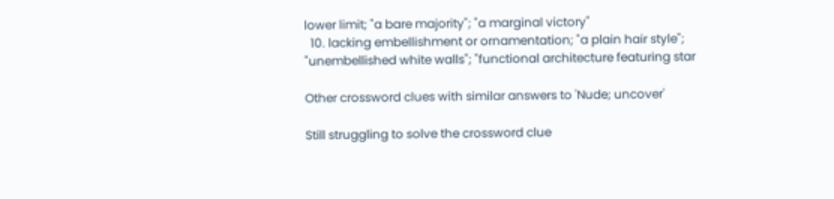lower limit; "a bare majority"; "a marginal victory"
  10. lacking embellishment or ornamentation; "a plain hair style"; "unembellished white walls"; "functional architecture featuring star

Other crossword clues with similar answers to 'Nude; uncover'

Still struggling to solve the crossword clue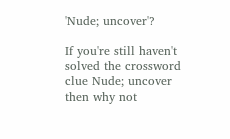'Nude; uncover'?

If you're still haven't solved the crossword clue Nude; uncover then why not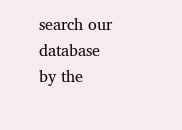search our database by the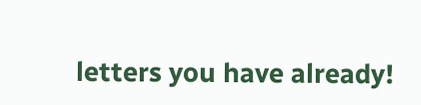letters you have already!